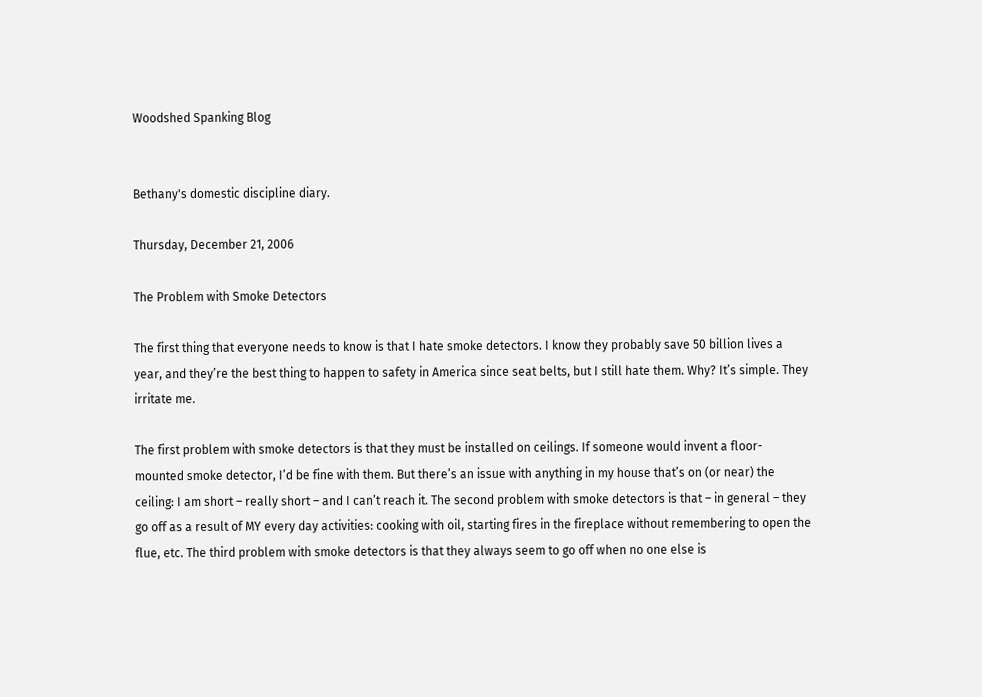Woodshed Spanking Blog


Bethany's domestic discipline diary.

Thursday, December 21, 2006

The Problem with Smoke Detectors

The first thing that everyone needs to know is that I hate smoke detectors. I know they probably save 50 billion lives a year, and they’re the best thing to happen to safety in America since seat belts, but I still hate them. Why? It’s simple. They irritate me.

The first problem with smoke detectors is that they must be installed on ceilings. If someone would invent a floor-mounted smoke detector, I’d be fine with them. But there’s an issue with anything in my house that’s on (or near) the ceiling: I am short – really short – and I can’t reach it. The second problem with smoke detectors is that – in general – they go off as a result of MY every day activities: cooking with oil, starting fires in the fireplace without remembering to open the flue, etc. The third problem with smoke detectors is that they always seem to go off when no one else is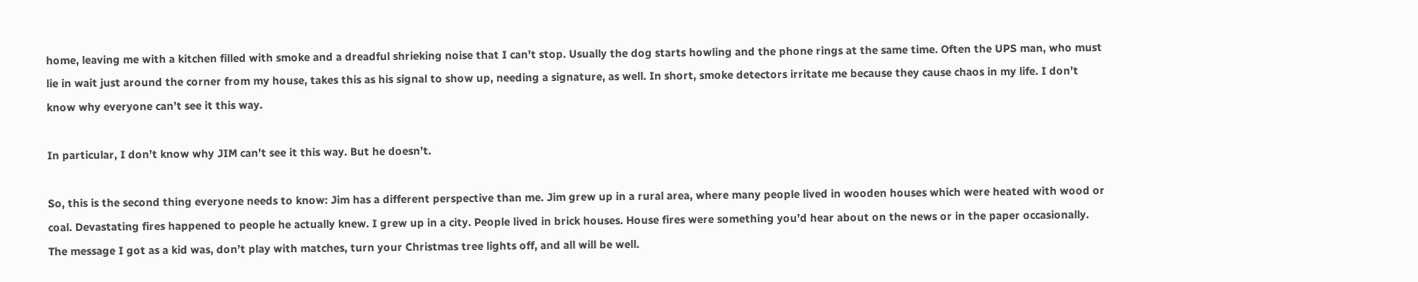home, leaving me with a kitchen filled with smoke and a dreadful shrieking noise that I can’t stop. Usually the dog starts howling and the phone rings at the same time. Often the UPS man, who must lie in wait just around the corner from my house, takes this as his signal to show up, needing a signature, as well. In short, smoke detectors irritate me because they cause chaos in my life. I don’t know why everyone can’t see it this way.

In particular, I don’t know why JIM can’t see it this way. But he doesn’t.

So, this is the second thing everyone needs to know: Jim has a different perspective than me. Jim grew up in a rural area, where many people lived in wooden houses which were heated with wood or coal. Devastating fires happened to people he actually knew. I grew up in a city. People lived in brick houses. House fires were something you’d hear about on the news or in the paper occasionally. The message I got as a kid was, don’t play with matches, turn your Christmas tree lights off, and all will be well.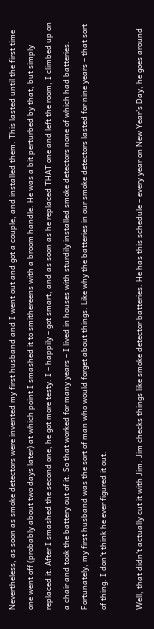Nevertheless, as soon as smoke detectors were invented my first husband and I went out and got a couple, and installed them. This lasted until the first time one went off (probably about two days later) at which point I smashed it to smithereens with a broom handle. He was a bit perturbed by that, but simply replaced it. After I smashed the second one, he got more testy. I – happily – got smart, and as soon as he replaced THAT one and left the room, I climbed up on a chair and took the battery out of it. So that worked for many years – I lived in houses with sturdily installed smoke detectors none of which had batteries. Fortunately, my first husband was the sort of man who would forget about things. Like why the batteries in our smoke detectors lasted for nine years – that sort of thing. I don’t think he ever figured it out.

Well, that didn’t actually cut it with Jim. Jim checks things like smoke detector batteries. He has this schedule – every year on New Year’s Day, he goes around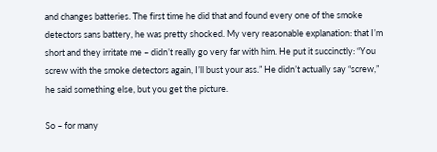and changes batteries. The first time he did that and found every one of the smoke detectors sans battery, he was pretty shocked. My very reasonable explanation: that I’m short and they irritate me – didn’t really go very far with him. He put it succinctly: “You screw with the smoke detectors again, I’ll bust your ass.” He didn’t actually say “screw,” he said something else, but you get the picture.

So – for many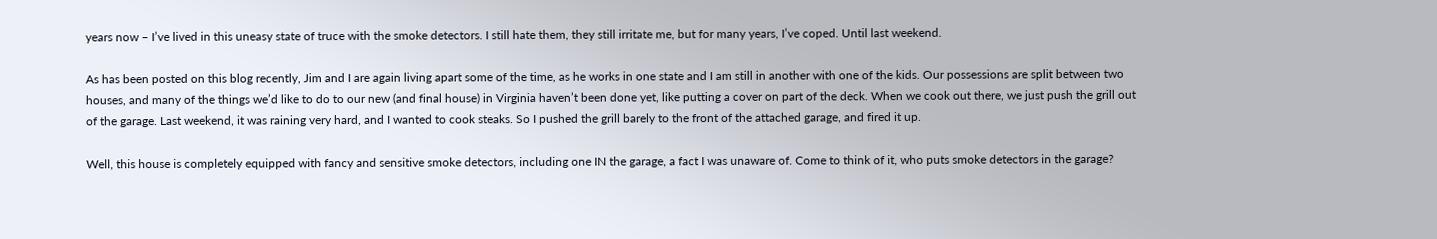years now – I’ve lived in this uneasy state of truce with the smoke detectors. I still hate them, they still irritate me, but for many years, I’ve coped. Until last weekend.

As has been posted on this blog recently, Jim and I are again living apart some of the time, as he works in one state and I am still in another with one of the kids. Our possessions are split between two houses, and many of the things we’d like to do to our new (and final house) in Virginia haven’t been done yet, like putting a cover on part of the deck. When we cook out there, we just push the grill out of the garage. Last weekend, it was raining very hard, and I wanted to cook steaks. So I pushed the grill barely to the front of the attached garage, and fired it up.

Well, this house is completely equipped with fancy and sensitive smoke detectors, including one IN the garage, a fact I was unaware of. Come to think of it, who puts smoke detectors in the garage?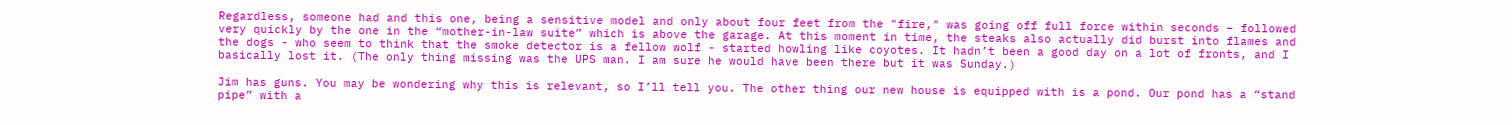Regardless, someone had and this one, being a sensitive model and only about four feet from the "fire," was going off full force within seconds – followed very quickly by the one in the “mother-in-law suite” which is above the garage. At this moment in time, the steaks also actually did burst into flames and the dogs - who seem to think that the smoke detector is a fellow wolf - started howling like coyotes. It hadn’t been a good day on a lot of fronts, and I basically lost it. (The only thing missing was the UPS man. I am sure he would have been there but it was Sunday.)

Jim has guns. You may be wondering why this is relevant, so I’ll tell you. The other thing our new house is equipped with is a pond. Our pond has a “stand pipe” with a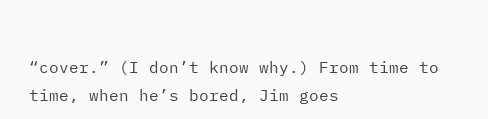“cover.” (I don’t know why.) From time to time, when he’s bored, Jim goes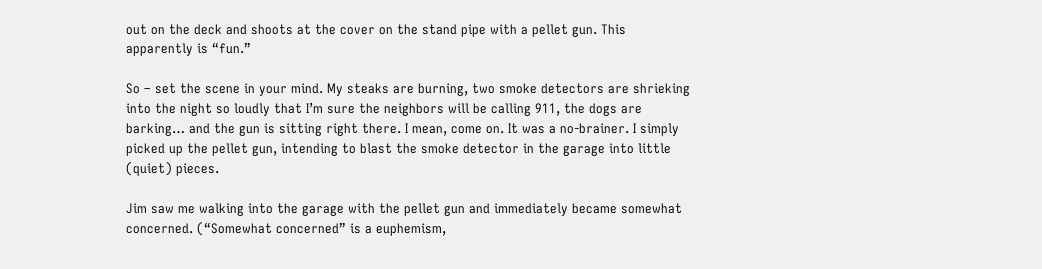out on the deck and shoots at the cover on the stand pipe with a pellet gun. This apparently is “fun.”

So – set the scene in your mind. My steaks are burning, two smoke detectors are shrieking into the night so loudly that I’m sure the neighbors will be calling 911, the dogs are barking… and the gun is sitting right there. I mean, come on. It was a no-brainer. I simply picked up the pellet gun, intending to blast the smoke detector in the garage into little (quiet) pieces.

Jim saw me walking into the garage with the pellet gun and immediately became somewhat concerned. (“Somewhat concerned” is a euphemism,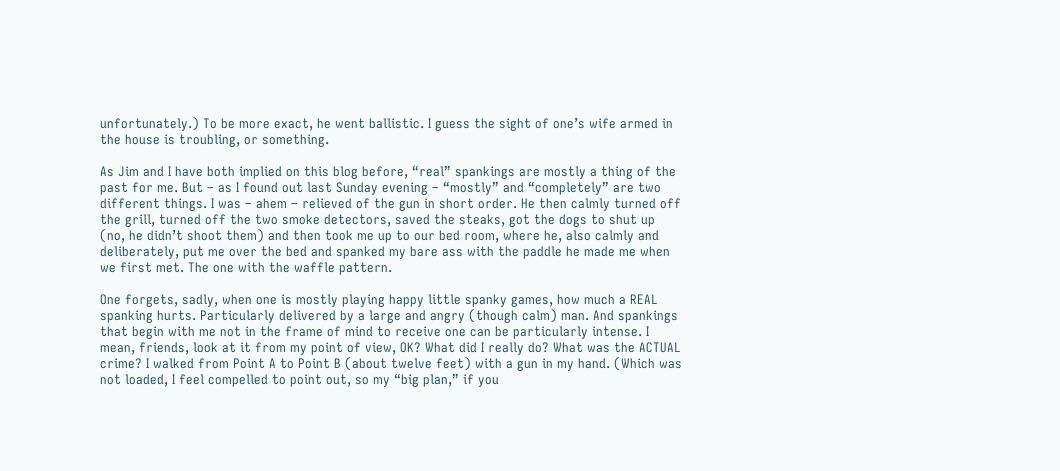unfortunately.) To be more exact, he went ballistic. I guess the sight of one’s wife armed in the house is troubling, or something.

As Jim and I have both implied on this blog before, “real” spankings are mostly a thing of the past for me. But – as I found out last Sunday evening – “mostly” and “completely” are two different things. I was – ahem – relieved of the gun in short order. He then calmly turned off the grill, turned off the two smoke detectors, saved the steaks, got the dogs to shut up (no, he didn’t shoot them) and then took me up to our bed room, where he, also calmly and deliberately, put me over the bed and spanked my bare ass with the paddle he made me when we first met. The one with the waffle pattern.

One forgets, sadly, when one is mostly playing happy little spanky games, how much a REAL spanking hurts. Particularly delivered by a large and angry (though calm) man. And spankings that begin with me not in the frame of mind to receive one can be particularly intense. I mean, friends, look at it from my point of view, OK? What did I really do? What was the ACTUAL crime? I walked from Point A to Point B (about twelve feet) with a gun in my hand. (Which was not loaded, I feel compelled to point out, so my “big plan,” if you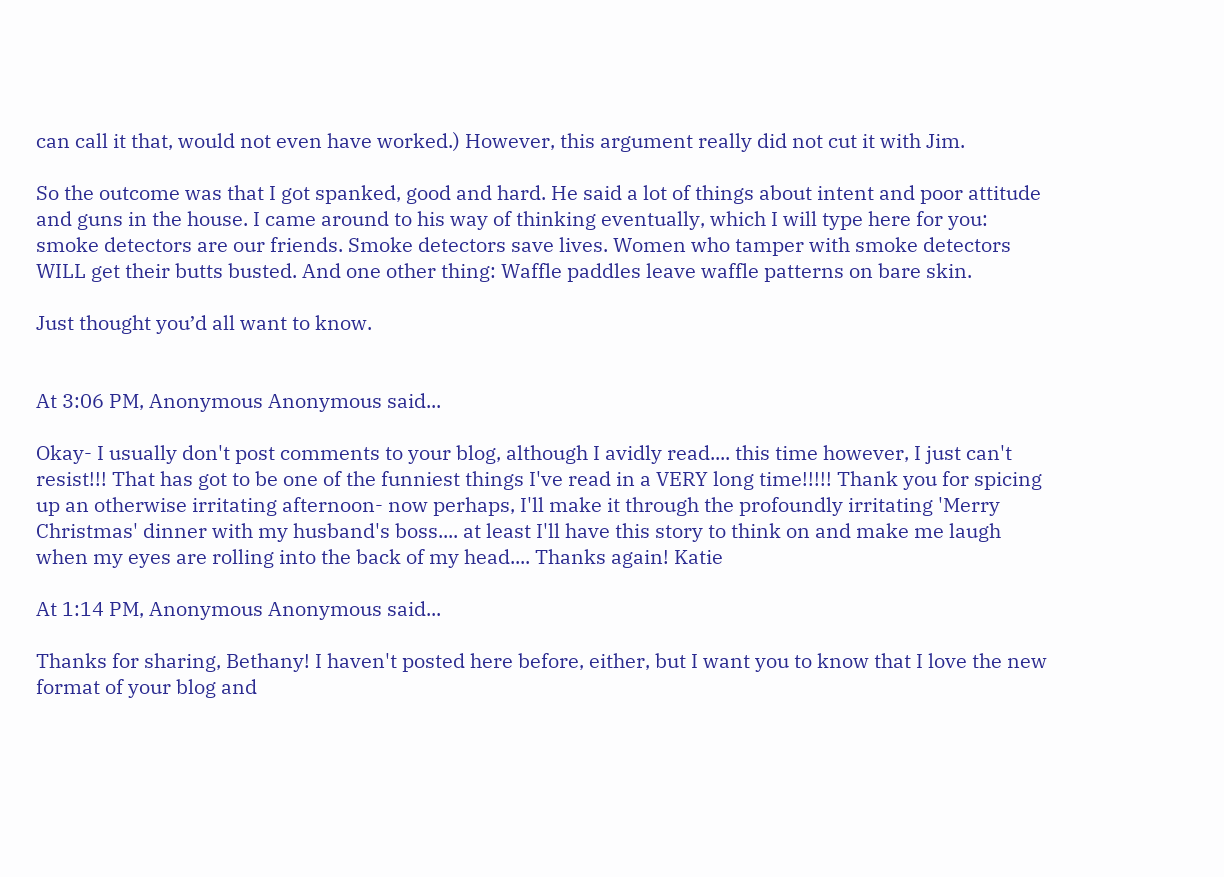can call it that, would not even have worked.) However, this argument really did not cut it with Jim.

So the outcome was that I got spanked, good and hard. He said a lot of things about intent and poor attitude and guns in the house. I came around to his way of thinking eventually, which I will type here for you: smoke detectors are our friends. Smoke detectors save lives. Women who tamper with smoke detectors WILL get their butts busted. And one other thing: Waffle paddles leave waffle patterns on bare skin.

Just thought you’d all want to know.


At 3:06 PM, Anonymous Anonymous said...

Okay- I usually don't post comments to your blog, although I avidly read.... this time however, I just can't resist!!! That has got to be one of the funniest things I've read in a VERY long time!!!!! Thank you for spicing up an otherwise irritating afternoon- now perhaps, I'll make it through the profoundly irritating 'Merry Christmas' dinner with my husband's boss.... at least I'll have this story to think on and make me laugh when my eyes are rolling into the back of my head.... Thanks again! Katie

At 1:14 PM, Anonymous Anonymous said...

Thanks for sharing, Bethany! I haven't posted here before, either, but I want you to know that I love the new format of your blog and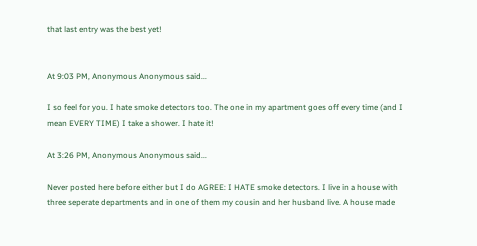that last entry was the best yet!


At 9:03 PM, Anonymous Anonymous said...

I so feel for you. I hate smoke detectors too. The one in my apartment goes off every time (and I mean EVERY TIME) I take a shower. I hate it!

At 3:26 PM, Anonymous Anonymous said...

Never posted here before either but I do AGREE: I HATE smoke detectors. I live in a house with three seperate departments and in one of them my cousin and her husband live. A house made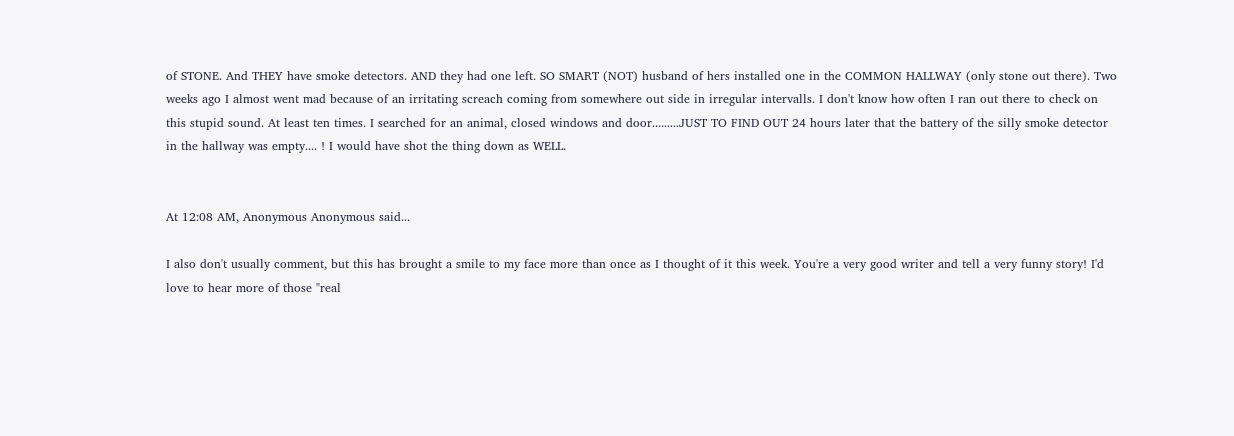of STONE. And THEY have smoke detectors. AND they had one left. SO SMART (NOT) husband of hers installed one in the COMMON HALLWAY (only stone out there). Two weeks ago I almost went mad because of an irritating screach coming from somewhere out side in irregular intervalls. I don't know how often I ran out there to check on this stupid sound. At least ten times. I searched for an animal, closed windows and door.........JUST TO FIND OUT 24 hours later that the battery of the silly smoke detector in the hallway was empty.... ! I would have shot the thing down as WELL.


At 12:08 AM, Anonymous Anonymous said...

I also don't usually comment, but this has brought a smile to my face more than once as I thought of it this week. You're a very good writer and tell a very funny story! I'd love to hear more of those "real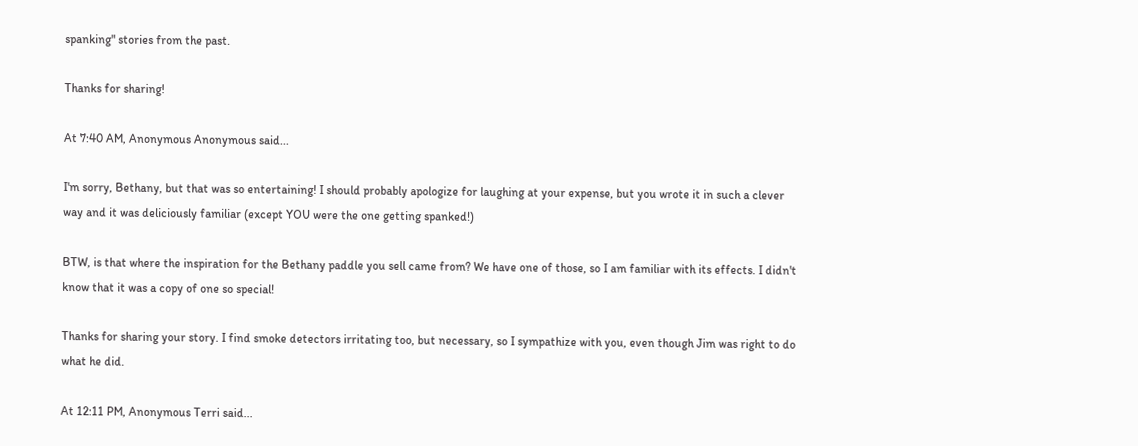spanking" stories from the past.

Thanks for sharing!

At 7:40 AM, Anonymous Anonymous said...

I'm sorry, Bethany, but that was so entertaining! I should probably apologize for laughing at your expense, but you wrote it in such a clever way and it was deliciously familiar (except YOU were the one getting spanked!)

BTW, is that where the inspiration for the Bethany paddle you sell came from? We have one of those, so I am familiar with its effects. I didn't know that it was a copy of one so special!

Thanks for sharing your story. I find smoke detectors irritating too, but necessary, so I sympathize with you, even though Jim was right to do what he did.

At 12:11 PM, Anonymous Terri said...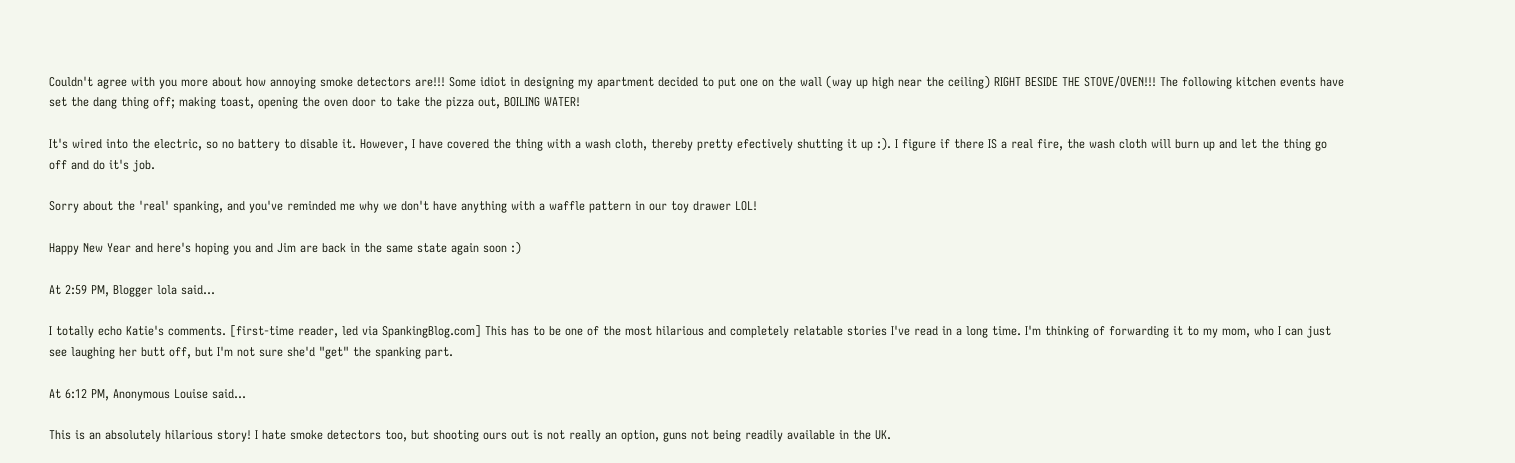Couldn't agree with you more about how annoying smoke detectors are!!! Some idiot in designing my apartment decided to put one on the wall (way up high near the ceiling) RIGHT BESIDE THE STOVE/OVEN!!! The following kitchen events have set the dang thing off; making toast, opening the oven door to take the pizza out, BOILING WATER!

It's wired into the electric, so no battery to disable it. However, I have covered the thing with a wash cloth, thereby pretty efectively shutting it up :). I figure if there IS a real fire, the wash cloth will burn up and let the thing go off and do it's job.

Sorry about the 'real' spanking, and you've reminded me why we don't have anything with a waffle pattern in our toy drawer LOL!

Happy New Year and here's hoping you and Jim are back in the same state again soon :)

At 2:59 PM, Blogger lola said...

I totally echo Katie's comments. [first-time reader, led via SpankingBlog.com] This has to be one of the most hilarious and completely relatable stories I've read in a long time. I'm thinking of forwarding it to my mom, who I can just see laughing her butt off, but I'm not sure she'd "get" the spanking part.

At 6:12 PM, Anonymous Louise said...

This is an absolutely hilarious story! I hate smoke detectors too, but shooting ours out is not really an option, guns not being readily available in the UK.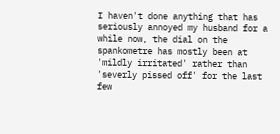I haven't done anything that has seriously annoyed my husband for a while now, the dial on the spankometre has mostly been at 'mildly irritated' rather than 'severly pissed off' for the last few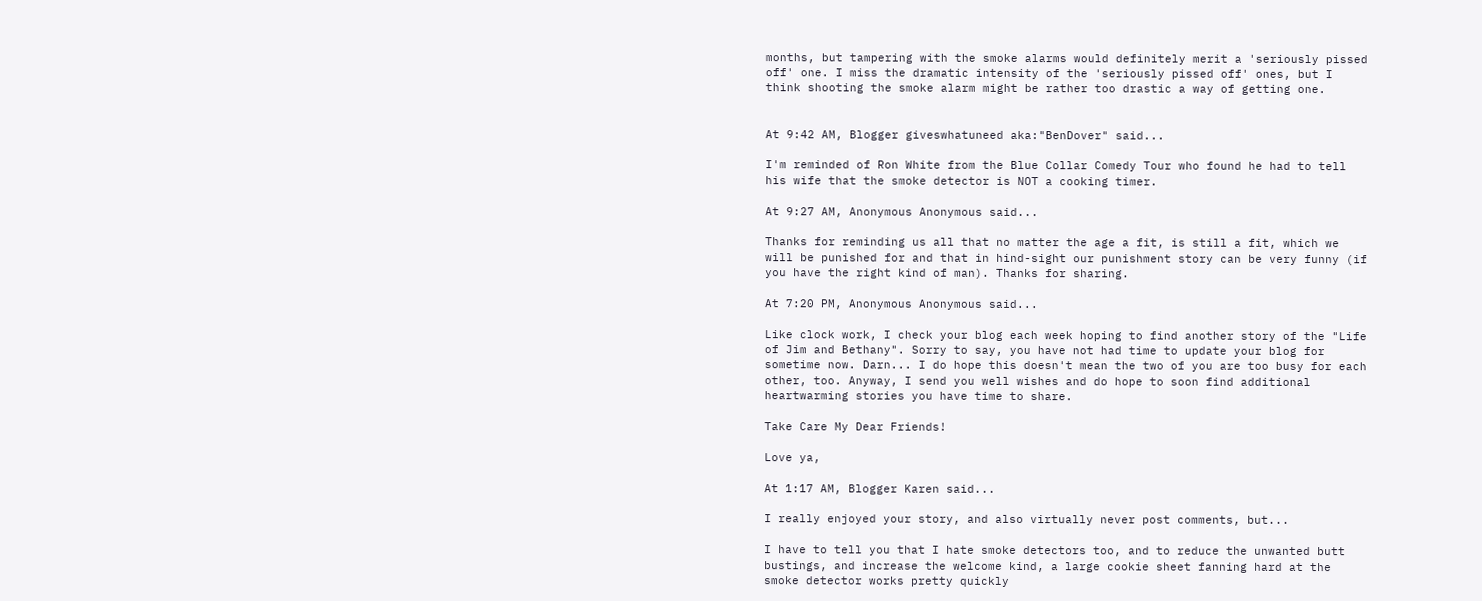months, but tampering with the smoke alarms would definitely merit a 'seriously pissed off' one. I miss the dramatic intensity of the 'seriously pissed off' ones, but I think shooting the smoke alarm might be rather too drastic a way of getting one.


At 9:42 AM, Blogger giveswhatuneed aka:"BenDover" said...

I'm reminded of Ron White from the Blue Collar Comedy Tour who found he had to tell his wife that the smoke detector is NOT a cooking timer.

At 9:27 AM, Anonymous Anonymous said...

Thanks for reminding us all that no matter the age a fit, is still a fit, which we will be punished for and that in hind-sight our punishment story can be very funny (if you have the right kind of man). Thanks for sharing.

At 7:20 PM, Anonymous Anonymous said...

Like clock work, I check your blog each week hoping to find another story of the "Life of Jim and Bethany". Sorry to say, you have not had time to update your blog for sometime now. Darn... I do hope this doesn't mean the two of you are too busy for each other, too. Anyway, I send you well wishes and do hope to soon find additional heartwarming stories you have time to share.

Take Care My Dear Friends!

Love ya,

At 1:17 AM, Blogger Karen said...

I really enjoyed your story, and also virtually never post comments, but...

I have to tell you that I hate smoke detectors too, and to reduce the unwanted butt bustings, and increase the welcome kind, a large cookie sheet fanning hard at the smoke detector works pretty quickly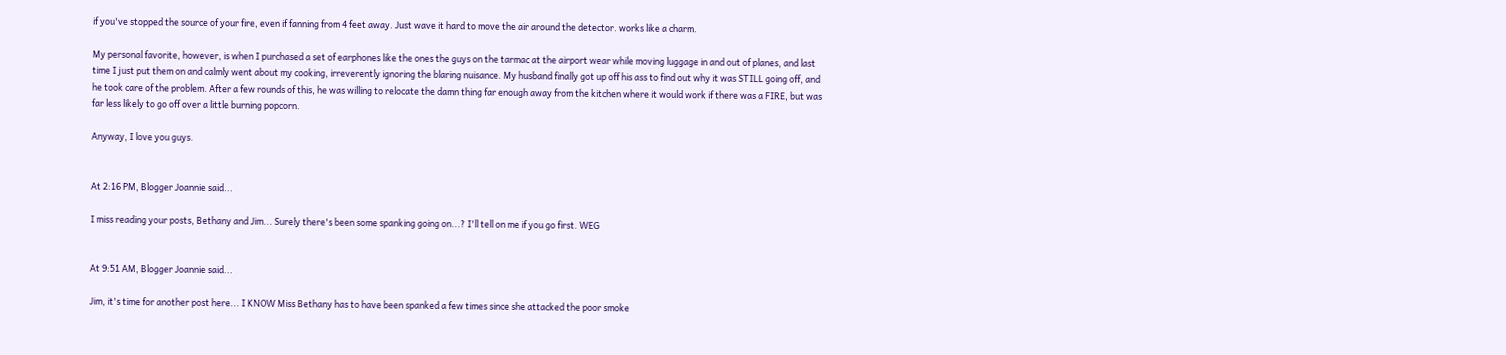if you've stopped the source of your fire, even if fanning from 4 feet away. Just wave it hard to move the air around the detector. works like a charm.

My personal favorite, however, is when I purchased a set of earphones like the ones the guys on the tarmac at the airport wear while moving luggage in and out of planes, and last time I just put them on and calmly went about my cooking, irreverently ignoring the blaring nuisance. My husband finally got up off his ass to find out why it was STILL going off, and he took care of the problem. After a few rounds of this, he was willing to relocate the damn thing far enough away from the kitchen where it would work if there was a FIRE, but was far less likely to go off over a little burning popcorn.

Anyway, I love you guys.


At 2:16 PM, Blogger Joannie said...

I miss reading your posts, Bethany and Jim... Surely there's been some spanking going on...? I'll tell on me if you go first. WEG


At 9:51 AM, Blogger Joannie said...

Jim, it's time for another post here... I KNOW Miss Bethany has to have been spanked a few times since she attacked the poor smoke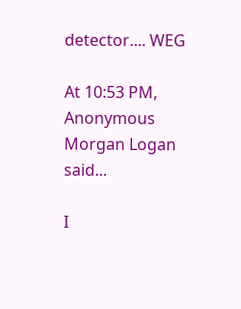detector.... WEG

At 10:53 PM, Anonymous Morgan Logan said...

I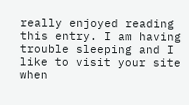really enjoyed reading this entry. I am having trouble sleeping and I like to visit your site when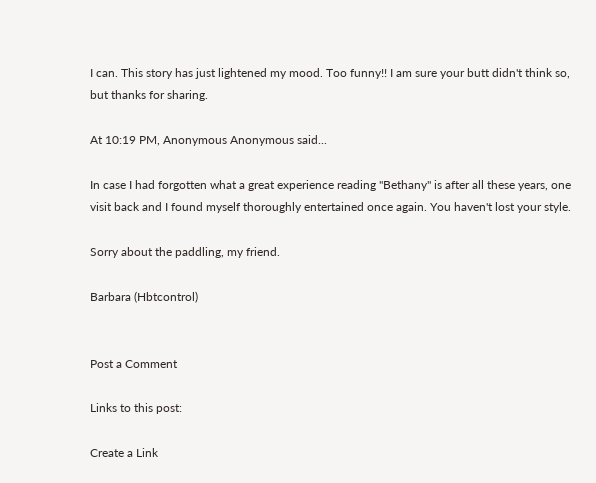I can. This story has just lightened my mood. Too funny!! I am sure your butt didn't think so, but thanks for sharing.

At 10:19 PM, Anonymous Anonymous said...

In case I had forgotten what a great experience reading "Bethany" is after all these years, one visit back and I found myself thoroughly entertained once again. You haven't lost your style.

Sorry about the paddling, my friend.

Barbara (Hbtcontrol)


Post a Comment

Links to this post:

Create a Link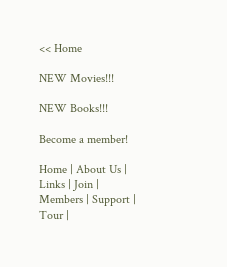<< Home

NEW Movies!!!

NEW Books!!!

Become a member!

Home | About Us | Links | Join | Members | Support | Tour |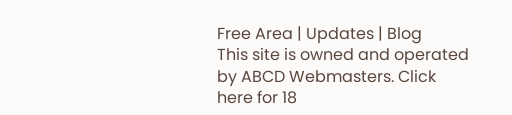Free Area | Updates | Blog
This site is owned and operated by ABCD Webmasters. Click here for 18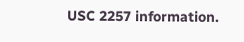USC 2257 information.